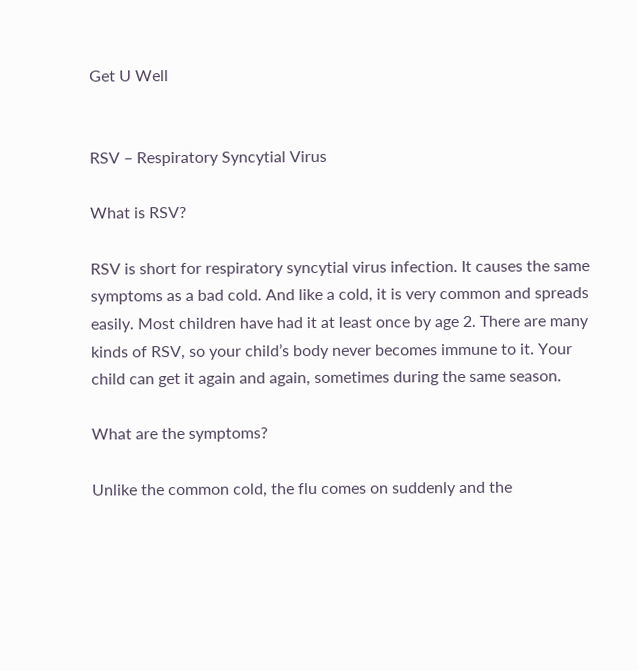Get U Well


RSV – Respiratory Syncytial Virus

What is RSV?

RSV is short for respiratory syncytial virus infection. It causes the same symptoms as a bad cold. And like a cold, it is very common and spreads easily. Most children have had it at least once by age 2. There are many kinds of RSV, so your child’s body never becomes immune to it. Your child can get it again and again, sometimes during the same season.

What are the symptoms?

Unlike the common cold, the flu comes on suddenly and the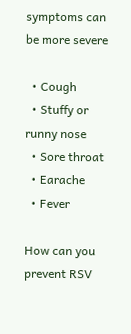symptoms can be more severe

  • Cough
  • Stuffy or runny nose
  • Sore throat
  • Earache
  • Fever

How can you prevent RSV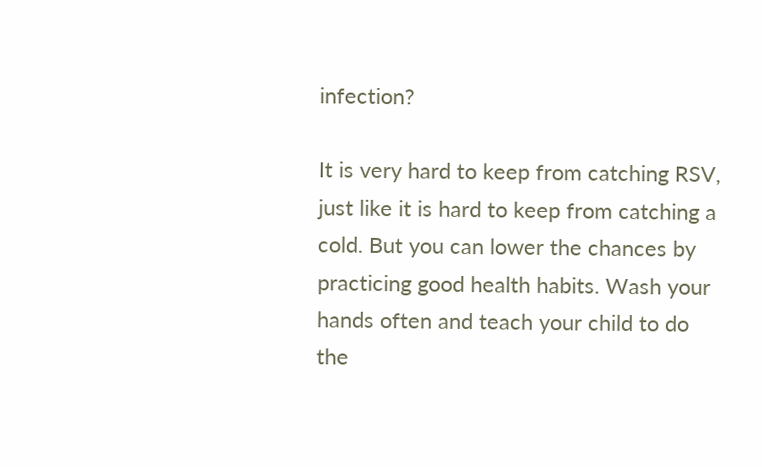infection?

It is very hard to keep from catching RSV, just like it is hard to keep from catching a cold. But you can lower the chances by practicing good health habits. Wash your hands often and teach your child to do the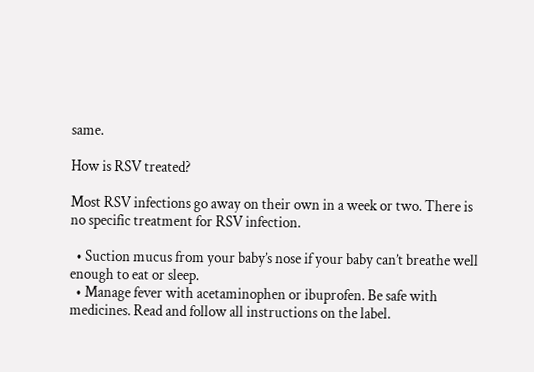same.

How is RSV treated?

Most RSV infections go away on their own in a week or two. There is no specific treatment for RSV infection.

  • Suction mucus from your baby’s nose if your baby can’t breathe well enough to eat or sleep.
  • Manage fever with acetaminophen or ibuprofen. Be safe with medicines. Read and follow all instructions on the label.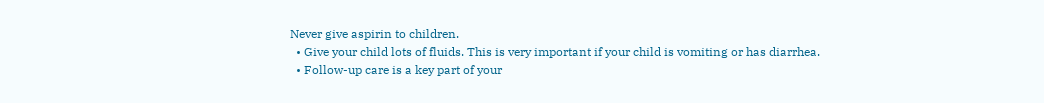Never give aspirin to children.
  • Give your child lots of fluids. This is very important if your child is vomiting or has diarrhea.
  • Follow-up care is a key part of your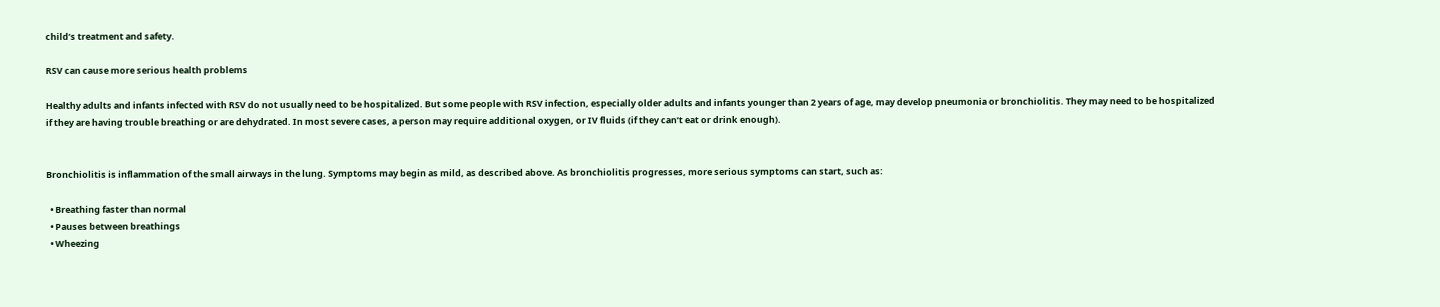child’s treatment and safety.

RSV can cause more serious health problems

Healthy adults and infants infected with RSV do not usually need to be hospitalized. But some people with RSV infection, especially older adults and infants younger than 2 years of age, may develop pneumonia or bronchiolitis. They may need to be hospitalized if they are having trouble breathing or are dehydrated. In most severe cases, a person may require additional oxygen, or IV fluids (if they can’t eat or drink enough).


Bronchiolitis is inflammation of the small airways in the lung. Symptoms may begin as mild, as described above. As bronchiolitis progresses, more serious symptoms can start, such as:

  • Breathing faster than normal
  • Pauses between breathings
  • Wheezing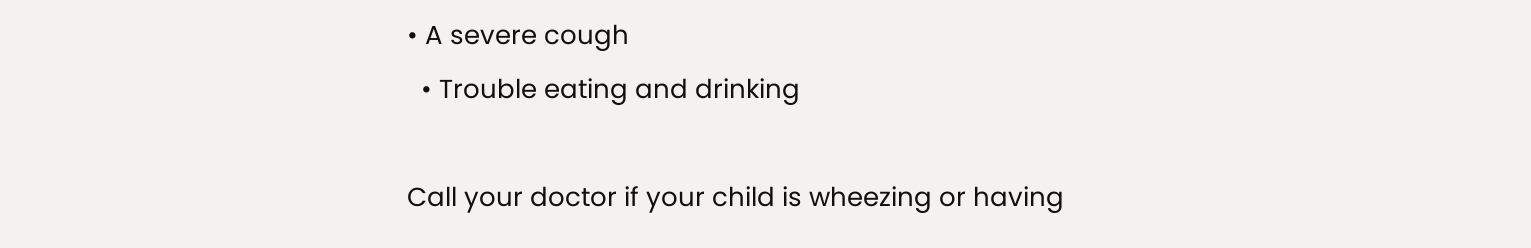• A severe cough
  • Trouble eating and drinking

Call your doctor if your child is wheezing or having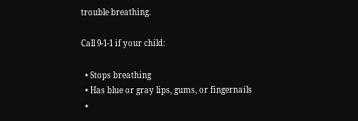trouble breathing.

Call 9-1-1 if your child:

  • Stops breathing
  • Has blue or gray lips, gums, or fingernails
  •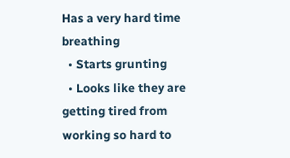Has a very hard time breathing
  • Starts grunting
  • Looks like they are getting tired from working so hard to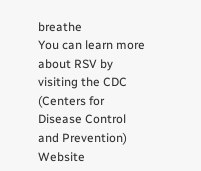breathe
You can learn more about RSV by visiting the CDC (Centers for Disease Control and Prevention) Website